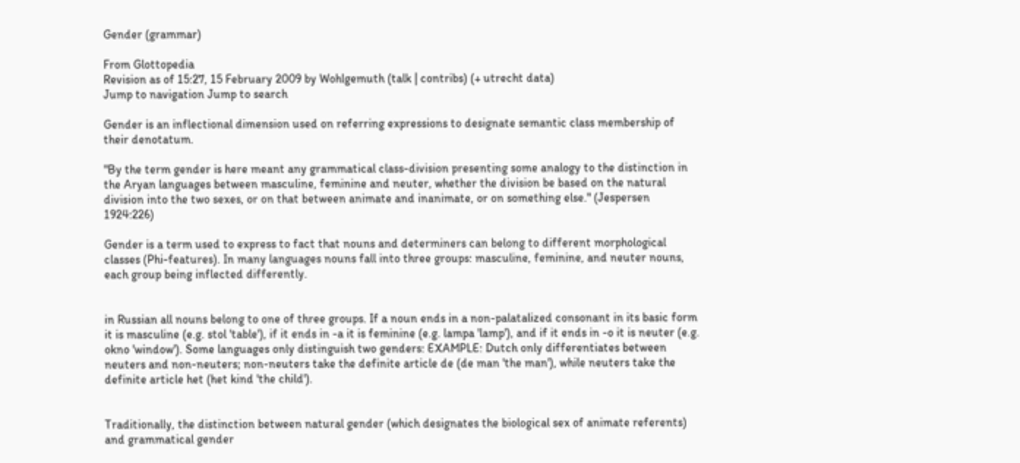Gender (grammar)

From Glottopedia
Revision as of 15:27, 15 February 2009 by Wohlgemuth (talk | contribs) (+ utrecht data)
Jump to navigation Jump to search

Gender is an inflectional dimension used on referring expressions to designate semantic class membership of their denotatum.

"By the term gender is here meant any grammatical class-division presenting some analogy to the distinction in the Aryan languages between masculine, feminine and neuter, whether the division be based on the natural division into the two sexes, or on that between animate and inanimate, or on something else." (Jespersen 1924:226)

Gender is a term used to express to fact that nouns and determiners can belong to different morphological classes (Phi-features). In many languages nouns fall into three groups: masculine, feminine, and neuter nouns, each group being inflected differently.


in Russian all nouns belong to one of three groups. If a noun ends in a non-palatalized consonant in its basic form it is masculine (e.g. stol 'table'), if it ends in -a it is feminine (e.g. lampa 'lamp'), and if it ends in -o it is neuter (e.g. okno 'window'). Some languages only distinguish two genders: EXAMPLE: Dutch only differentiates between neuters and non-neuters; non-neuters take the definite article de (de man 'the man'), while neuters take the definite article het (het kind 'the child').


Traditionally, the distinction between natural gender (which designates the biological sex of animate referents) and grammatical gender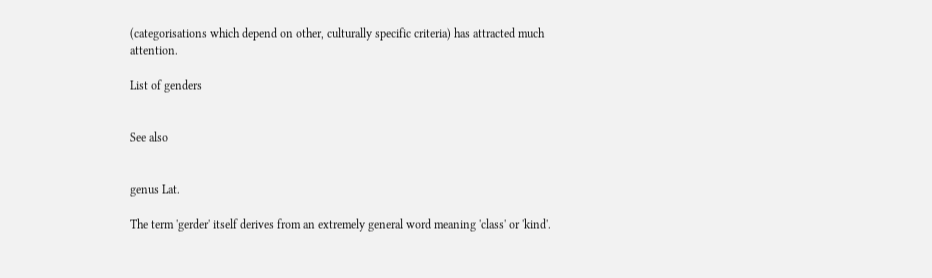(categorisations which depend on other, culturally specific criteria) has attracted much attention.

List of genders


See also


genus Lat.

The term 'gerder' itself derives from an extremely general word meaning 'class' or 'kind'.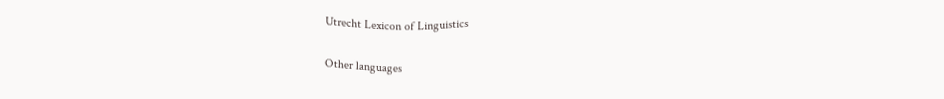Utrecht Lexicon of Linguistics

Other languages